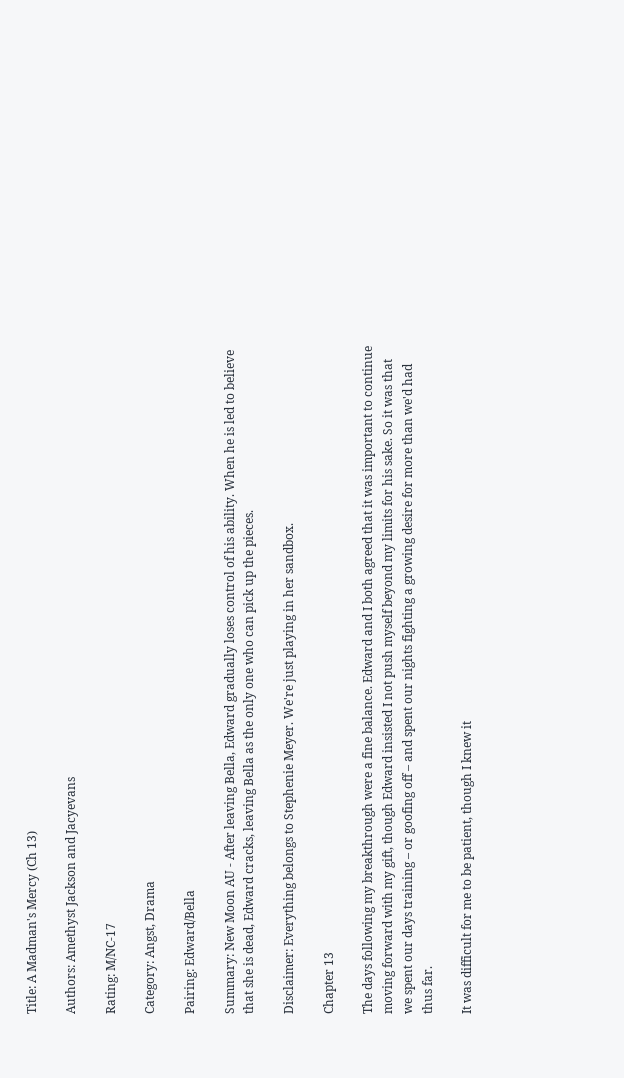Title: A Madman's Mercy (Ch 13)

Authors: Amethyst Jackson and Jacyevans

Rating: M/NC-17

Category: Angst, Drama

Pairing: Edward/Bella

Summary: New Moon AU - After leaving Bella, Edward gradually loses control of his ability. When he is led to believe that she is dead, Edward cracks, leaving Bella as the only one who can pick up the pieces.

Disclaimer: Everything belongs to Stephenie Meyer. We're just playing in her sandbox.

Chapter 13

The days following my breakthrough were a fine balance. Edward and I both agreed that it was important to continue moving forward with my gift, though Edward insisted I not push myself beyond my limits for his sake. So it was that we spent our days training – or goofing off – and spent our nights fighting a growing desire for more than we'd had thus far.

It was difficult for me to be patient, though I knew it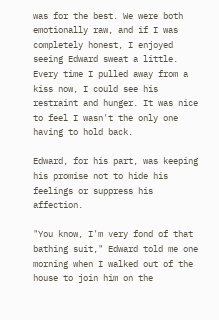was for the best. We were both emotionally raw, and if I was completely honest, I enjoyed seeing Edward sweat a little. Every time I pulled away from a kiss now, I could see his restraint and hunger. It was nice to feel I wasn't the only one having to hold back.

Edward, for his part, was keeping his promise not to hide his feelings or suppress his affection.

"You know, I'm very fond of that bathing suit," Edward told me one morning when I walked out of the house to join him on the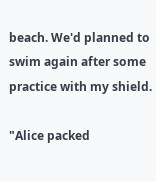beach. We'd planned to swim again after some practice with my shield.

"Alice packed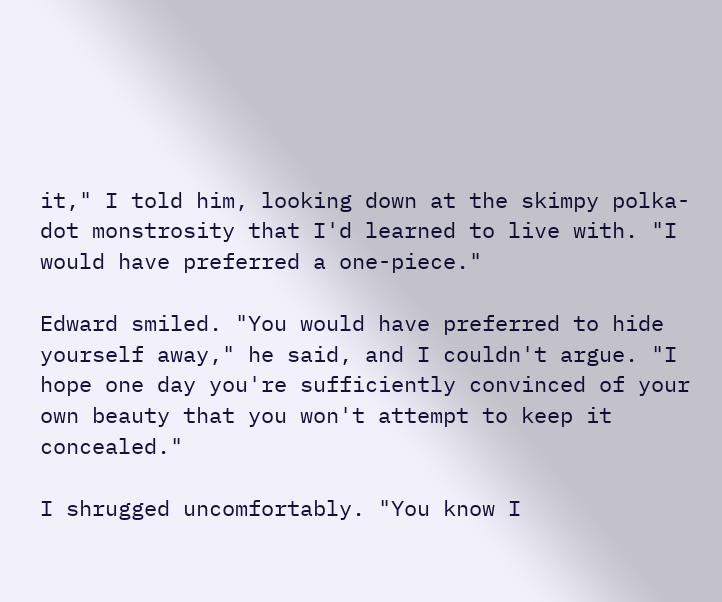it," I told him, looking down at the skimpy polka-dot monstrosity that I'd learned to live with. "I would have preferred a one-piece."

Edward smiled. "You would have preferred to hide yourself away," he said, and I couldn't argue. "I hope one day you're sufficiently convinced of your own beauty that you won't attempt to keep it concealed."

I shrugged uncomfortably. "You know I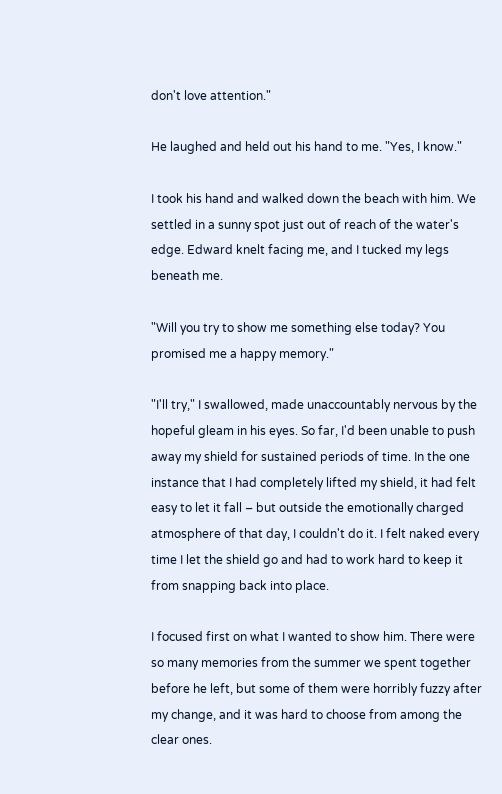don't love attention."

He laughed and held out his hand to me. "Yes, I know."

I took his hand and walked down the beach with him. We settled in a sunny spot just out of reach of the water's edge. Edward knelt facing me, and I tucked my legs beneath me.

"Will you try to show me something else today? You promised me a happy memory."

"I'll try," I swallowed, made unaccountably nervous by the hopeful gleam in his eyes. So far, I'd been unable to push away my shield for sustained periods of time. In the one instance that I had completely lifted my shield, it had felt easy to let it fall – but outside the emotionally charged atmosphere of that day, I couldn't do it. I felt naked every time I let the shield go and had to work hard to keep it from snapping back into place.

I focused first on what I wanted to show him. There were so many memories from the summer we spent together before he left, but some of them were horribly fuzzy after my change, and it was hard to choose from among the clear ones.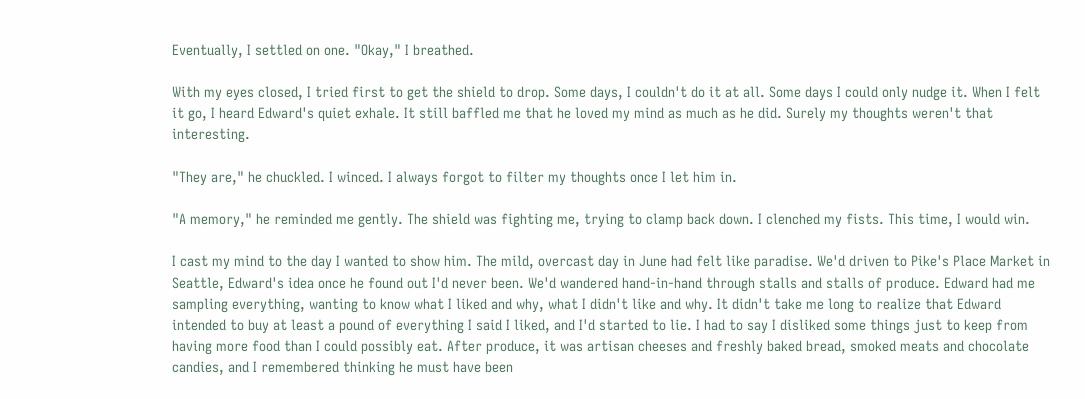Eventually, I settled on one. "Okay," I breathed.

With my eyes closed, I tried first to get the shield to drop. Some days, I couldn't do it at all. Some days I could only nudge it. When I felt it go, I heard Edward's quiet exhale. It still baffled me that he loved my mind as much as he did. Surely my thoughts weren't that interesting.

"They are," he chuckled. I winced. I always forgot to filter my thoughts once I let him in.

"A memory," he reminded me gently. The shield was fighting me, trying to clamp back down. I clenched my fists. This time, I would win.

I cast my mind to the day I wanted to show him. The mild, overcast day in June had felt like paradise. We'd driven to Pike's Place Market in Seattle, Edward's idea once he found out I'd never been. We'd wandered hand-in-hand through stalls and stalls of produce. Edward had me sampling everything, wanting to know what I liked and why, what I didn't like and why. It didn't take me long to realize that Edward intended to buy at least a pound of everything I said I liked, and I'd started to lie. I had to say I disliked some things just to keep from having more food than I could possibly eat. After produce, it was artisan cheeses and freshly baked bread, smoked meats and chocolate candies, and I remembered thinking he must have been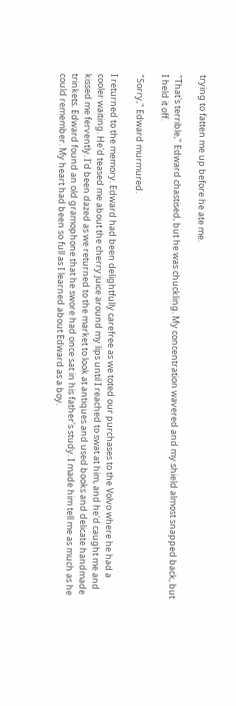trying to fatten me up before he ate me.

"That's terrible," Edward chastised, but he was chuckling. My concentration wavered and my shield almost snapped back, but I held it off.

"Sorry," Edward murmured.

I returned to the memory. Edward had been delightfully carefree as we toted our purchases to the Volvo where he had a cooler waiting. He'd teased me about the cherry juice around my lips until I reached to swat at him, and he'd caught me and kissed me fervently. I'd been dazed as we returned to the market to look at antiques and used books and delicate handmade trinkets. Edward found an old gramophone that he swore had once sat in his father's study. I made him tell me as much as he could remember. My heart had been so full as I learned about Edward as a boy.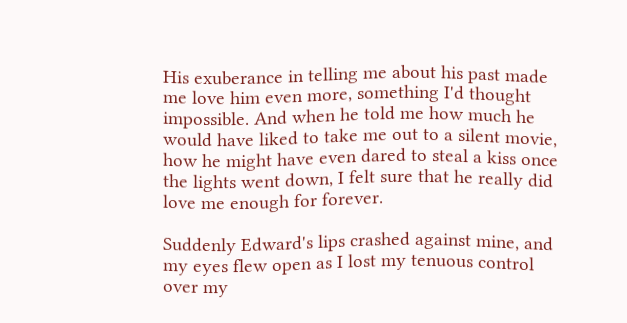His exuberance in telling me about his past made me love him even more, something I'd thought impossible. And when he told me how much he would have liked to take me out to a silent movie, how he might have even dared to steal a kiss once the lights went down, I felt sure that he really did love me enough for forever.

Suddenly Edward's lips crashed against mine, and my eyes flew open as I lost my tenuous control over my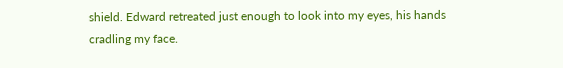shield. Edward retreated just enough to look into my eyes, his hands cradling my face.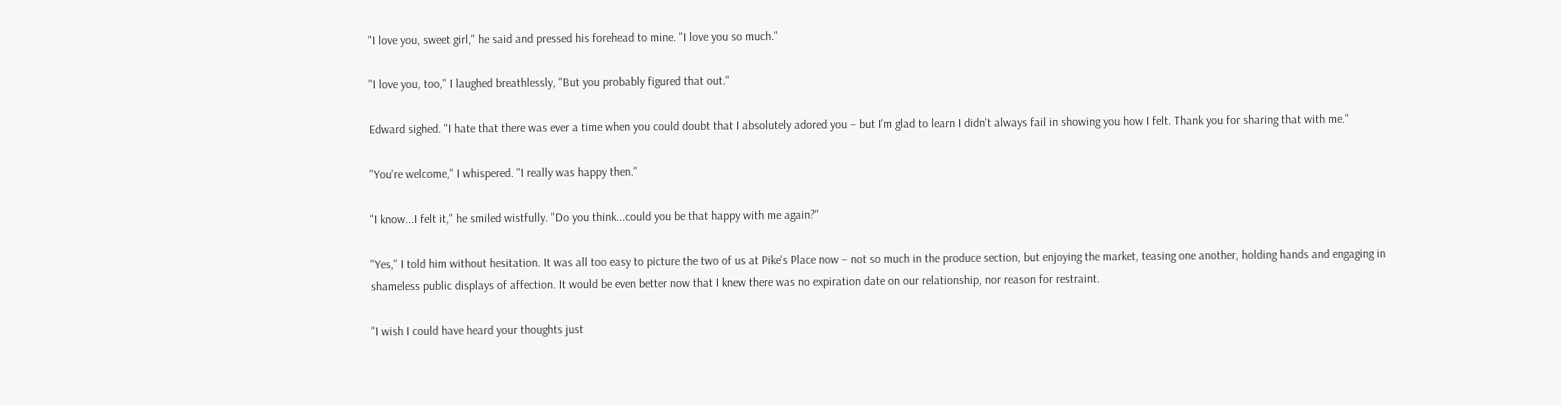"I love you, sweet girl," he said and pressed his forehead to mine. "I love you so much."

"I love you, too," I laughed breathlessly, "But you probably figured that out."

Edward sighed. "I hate that there was ever a time when you could doubt that I absolutely adored you – but I'm glad to learn I didn't always fail in showing you how I felt. Thank you for sharing that with me."

"You're welcome," I whispered. "I really was happy then."

"I know...I felt it," he smiled wistfully. "Do you think...could you be that happy with me again?"

"Yes," I told him without hesitation. It was all too easy to picture the two of us at Pike's Place now – not so much in the produce section, but enjoying the market, teasing one another, holding hands and engaging in shameless public displays of affection. It would be even better now that I knew there was no expiration date on our relationship, nor reason for restraint.

"I wish I could have heard your thoughts just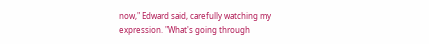now," Edward said, carefully watching my expression. "What's going through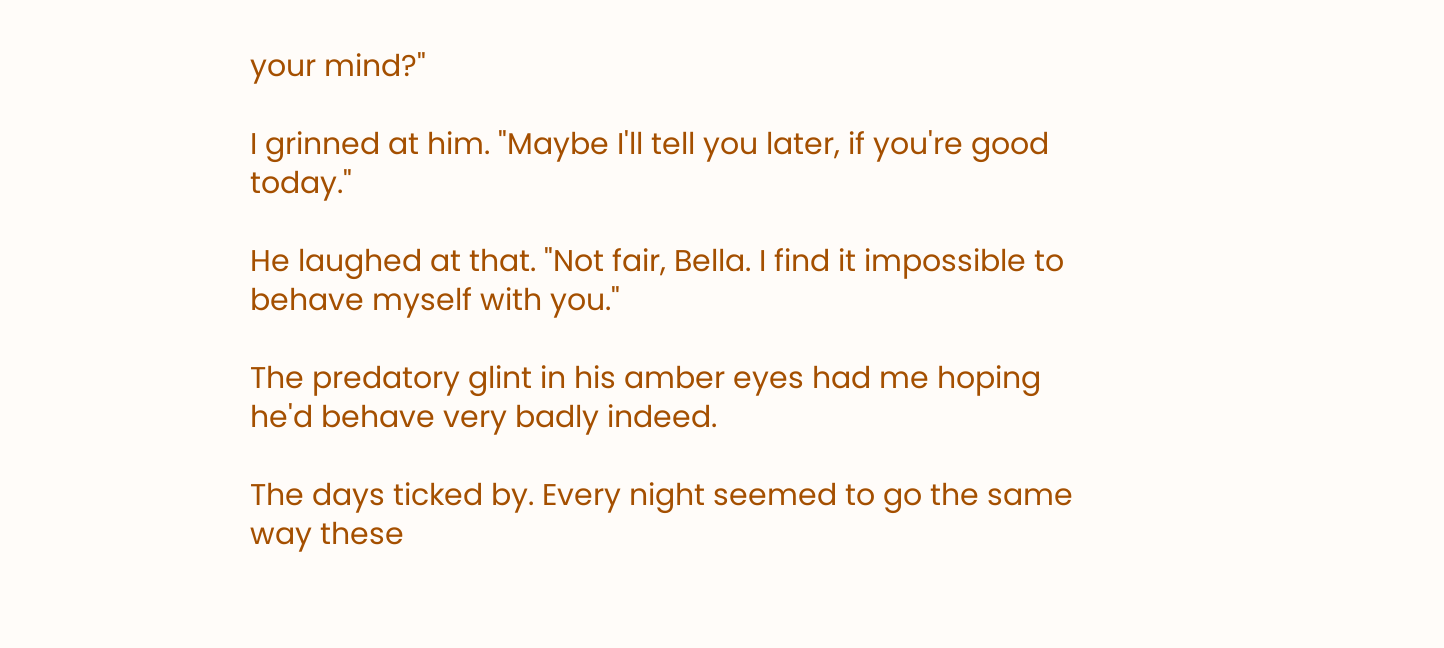your mind?"

I grinned at him. "Maybe I'll tell you later, if you're good today."

He laughed at that. "Not fair, Bella. I find it impossible to behave myself with you."

The predatory glint in his amber eyes had me hoping he'd behave very badly indeed.

The days ticked by. Every night seemed to go the same way these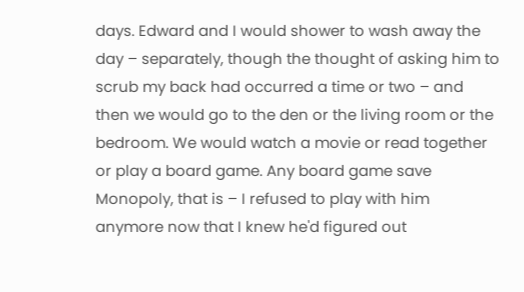days. Edward and I would shower to wash away the day – separately, though the thought of asking him to scrub my back had occurred a time or two – and then we would go to the den or the living room or the bedroom. We would watch a movie or read together or play a board game. Any board game save Monopoly, that is – I refused to play with him anymore now that I knew he'd figured out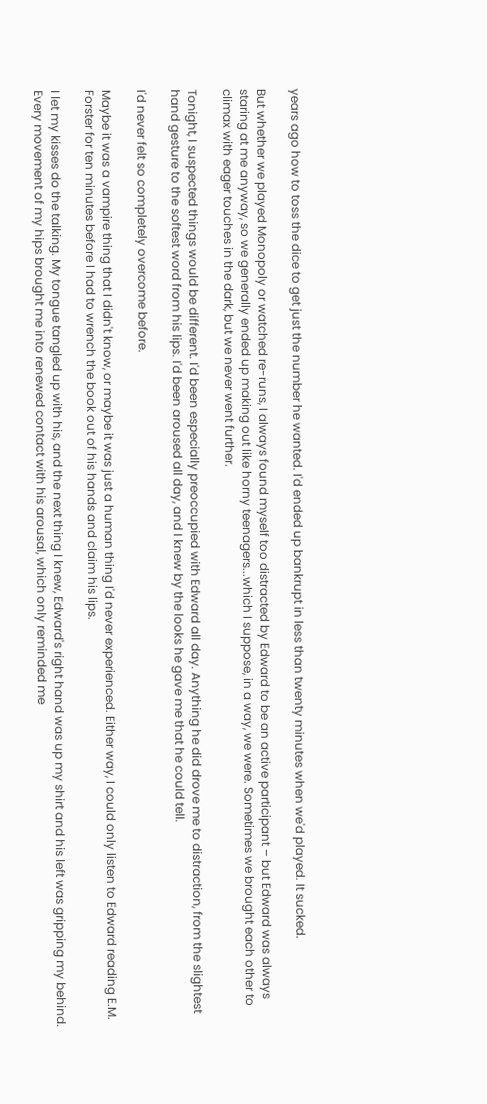years ago how to toss the dice to get just the number he wanted. I'd ended up bankrupt in less than twenty minutes when we'd played. It sucked.

But whether we played Monopoly or watched re-runs, I always found myself too distracted by Edward to be an active participant – but Edward was always staring at me anyway, so we generally ended up making out like horny teenagers...which I suppose, in a way, we were. Sometimes we brought each other to climax with eager touches in the dark, but we never went further.

Tonight, I suspected things would be different. I'd been especially preoccupied with Edward all day. Anything he did drove me to distraction, from the slightest hand gesture to the softest word from his lips. I'd been aroused all day, and I knew by the looks he gave me that he could tell.

I'd never felt so completely overcome before.

Maybe it was a vampire thing that I didn't know, or maybe it was just a human thing I'd never experienced. Either way, I could only listen to Edward reading E.M. Forster for ten minutes before I had to wrench the book out of his hands and claim his lips.

I let my kisses do the talking. My tongue tangled up with his, and the next thing I knew, Edward's right hand was up my shirt and his left was gripping my behind. Every movement of my hips brought me into renewed contact with his arousal, which only reminded me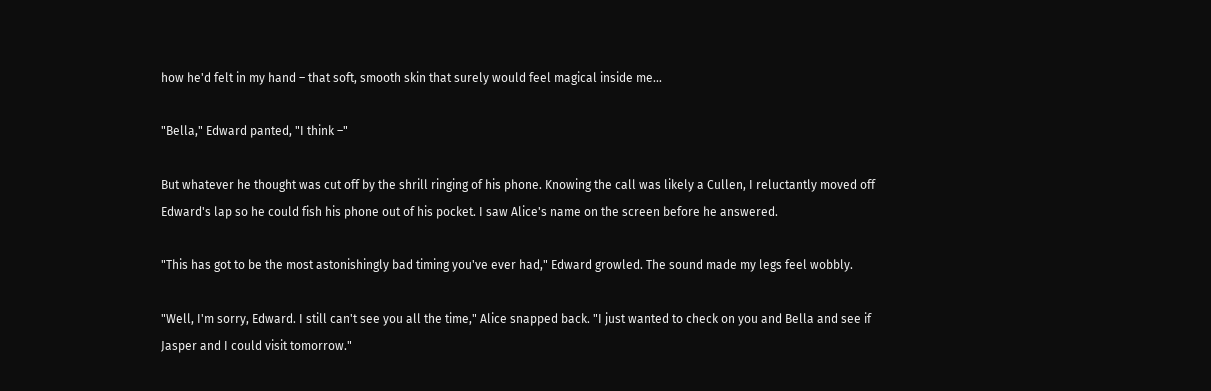how he'd felt in my hand – that soft, smooth skin that surely would feel magical inside me...

"Bella," Edward panted, "I think –"

But whatever he thought was cut off by the shrill ringing of his phone. Knowing the call was likely a Cullen, I reluctantly moved off Edward's lap so he could fish his phone out of his pocket. I saw Alice's name on the screen before he answered.

"This has got to be the most astonishingly bad timing you've ever had," Edward growled. The sound made my legs feel wobbly.

"Well, I'm sorry, Edward. I still can't see you all the time," Alice snapped back. "I just wanted to check on you and Bella and see if Jasper and I could visit tomorrow."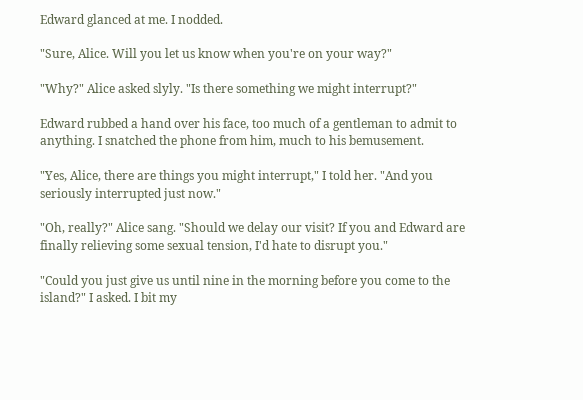Edward glanced at me. I nodded.

"Sure, Alice. Will you let us know when you're on your way?"

"Why?" Alice asked slyly. "Is there something we might interrupt?"

Edward rubbed a hand over his face, too much of a gentleman to admit to anything. I snatched the phone from him, much to his bemusement.

"Yes, Alice, there are things you might interrupt," I told her. "And you seriously interrupted just now."

"Oh, really?" Alice sang. "Should we delay our visit? If you and Edward are finally relieving some sexual tension, I'd hate to disrupt you."

"Could you just give us until nine in the morning before you come to the island?" I asked. I bit my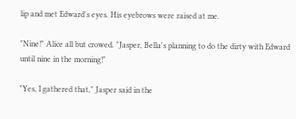lip and met Edward's eyes. His eyebrows were raised at me.

"Nine!" Alice all but crowed. "Jasper, Bella's planning to do the dirty with Edward until nine in the morning!"

"Yes, I gathered that," Jasper said in the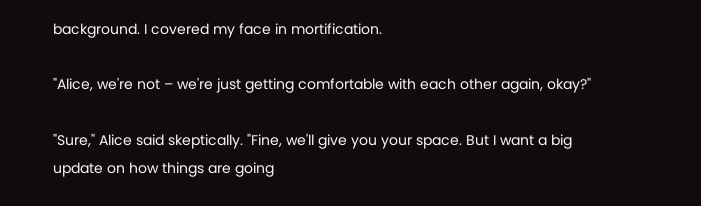background. I covered my face in mortification.

"Alice, we're not – we're just getting comfortable with each other again, okay?"

"Sure," Alice said skeptically. "Fine, we'll give you your space. But I want a big update on how things are going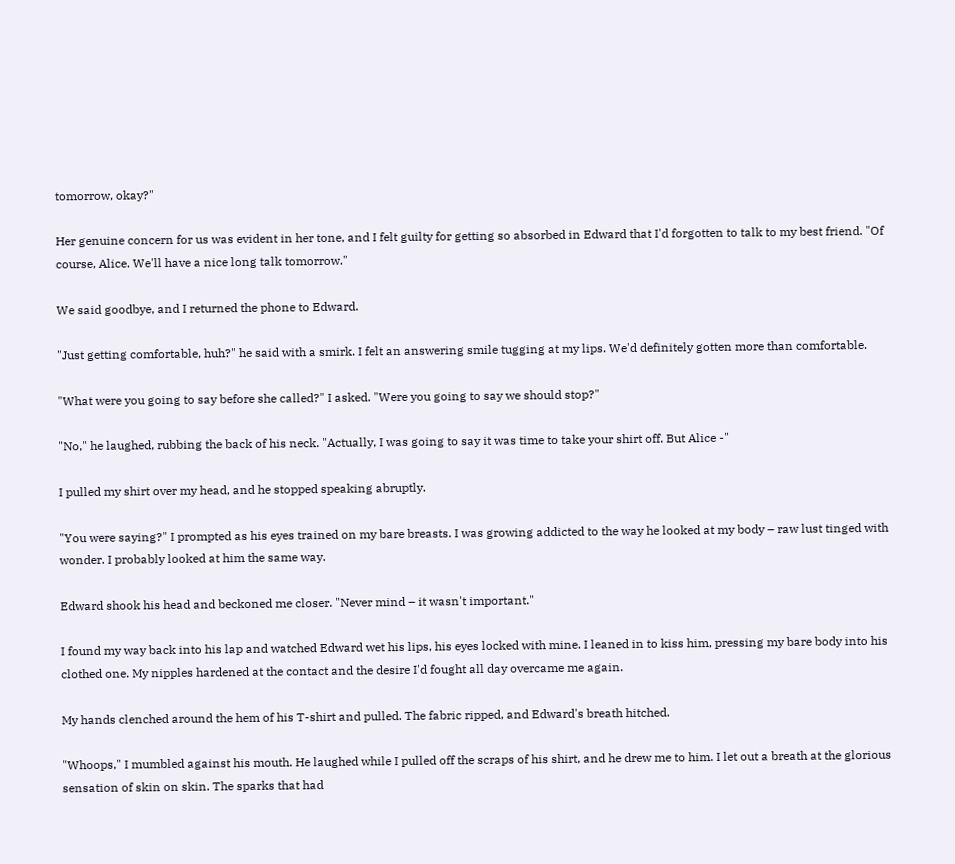tomorrow, okay?"

Her genuine concern for us was evident in her tone, and I felt guilty for getting so absorbed in Edward that I'd forgotten to talk to my best friend. "Of course, Alice. We'll have a nice long talk tomorrow."

We said goodbye, and I returned the phone to Edward.

"Just getting comfortable, huh?" he said with a smirk. I felt an answering smile tugging at my lips. We'd definitely gotten more than comfortable.

"What were you going to say before she called?" I asked. "Were you going to say we should stop?"

"No," he laughed, rubbing the back of his neck. "Actually, I was going to say it was time to take your shirt off. But Alice -"

I pulled my shirt over my head, and he stopped speaking abruptly.

"You were saying?" I prompted as his eyes trained on my bare breasts. I was growing addicted to the way he looked at my body – raw lust tinged with wonder. I probably looked at him the same way.

Edward shook his head and beckoned me closer. "Never mind – it wasn't important."

I found my way back into his lap and watched Edward wet his lips, his eyes locked with mine. I leaned in to kiss him, pressing my bare body into his clothed one. My nipples hardened at the contact and the desire I'd fought all day overcame me again.

My hands clenched around the hem of his T-shirt and pulled. The fabric ripped, and Edward's breath hitched.

"Whoops," I mumbled against his mouth. He laughed while I pulled off the scraps of his shirt, and he drew me to him. I let out a breath at the glorious sensation of skin on skin. The sparks that had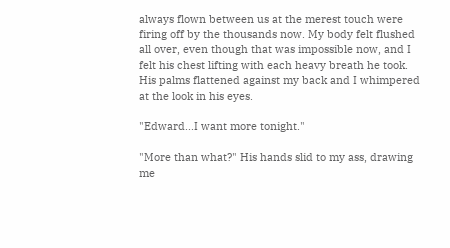always flown between us at the merest touch were firing off by the thousands now. My body felt flushed all over, even though that was impossible now, and I felt his chest lifting with each heavy breath he took. His palms flattened against my back and I whimpered at the look in his eyes.

"Edward...I want more tonight."

"More than what?" His hands slid to my ass, drawing me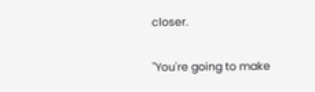closer.

"You're going to make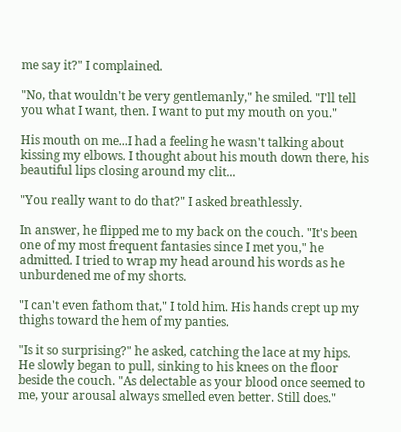me say it?" I complained.

"No, that wouldn't be very gentlemanly," he smiled. "I'll tell you what I want, then. I want to put my mouth on you."

His mouth on me...I had a feeling he wasn't talking about kissing my elbows. I thought about his mouth down there, his beautiful lips closing around my clit...

"You really want to do that?" I asked breathlessly.

In answer, he flipped me to my back on the couch. "It's been one of my most frequent fantasies since I met you," he admitted. I tried to wrap my head around his words as he unburdened me of my shorts.

"I can't even fathom that," I told him. His hands crept up my thighs toward the hem of my panties.

"Is it so surprising?" he asked, catching the lace at my hips. He slowly began to pull, sinking to his knees on the floor beside the couch. "As delectable as your blood once seemed to me, your arousal always smelled even better. Still does."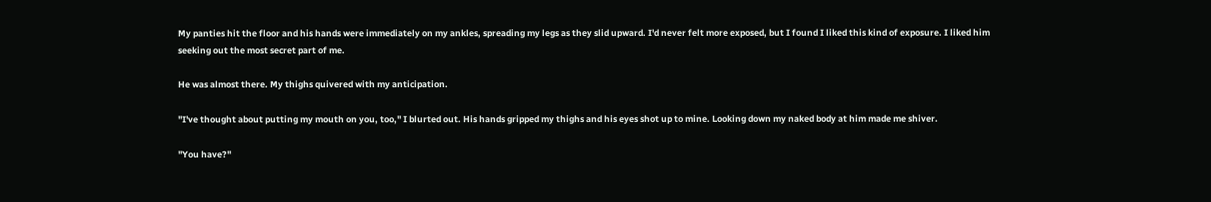My panties hit the floor and his hands were immediately on my ankles, spreading my legs as they slid upward. I'd never felt more exposed, but I found I liked this kind of exposure. I liked him seeking out the most secret part of me.

He was almost there. My thighs quivered with my anticipation.

"I've thought about putting my mouth on you, too," I blurted out. His hands gripped my thighs and his eyes shot up to mine. Looking down my naked body at him made me shiver.

"You have?"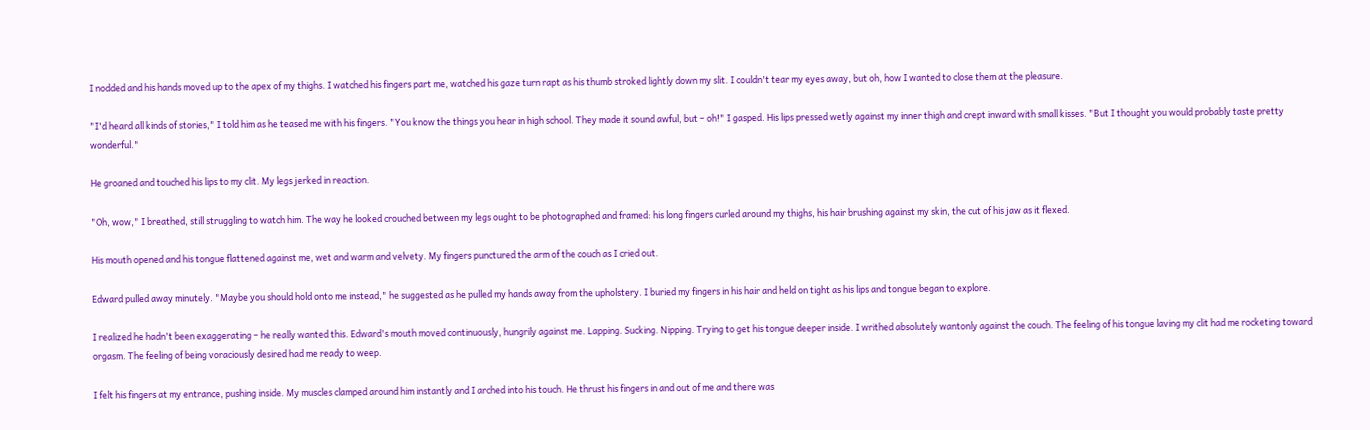I nodded and his hands moved up to the apex of my thighs. I watched his fingers part me, watched his gaze turn rapt as his thumb stroked lightly down my slit. I couldn't tear my eyes away, but oh, how I wanted to close them at the pleasure.

"I'd heard all kinds of stories," I told him as he teased me with his fingers. "You know the things you hear in high school. They made it sound awful, but – oh!" I gasped. His lips pressed wetly against my inner thigh and crept inward with small kisses. "But I thought you would probably taste pretty wonderful."

He groaned and touched his lips to my clit. My legs jerked in reaction.

"Oh, wow," I breathed, still struggling to watch him. The way he looked crouched between my legs ought to be photographed and framed: his long fingers curled around my thighs, his hair brushing against my skin, the cut of his jaw as it flexed.

His mouth opened and his tongue flattened against me, wet and warm and velvety. My fingers punctured the arm of the couch as I cried out.

Edward pulled away minutely. "Maybe you should hold onto me instead," he suggested as he pulled my hands away from the upholstery. I buried my fingers in his hair and held on tight as his lips and tongue began to explore.

I realized he hadn't been exaggerating – he really wanted this. Edward's mouth moved continuously, hungrily against me. Lapping. Sucking. Nipping. Trying to get his tongue deeper inside. I writhed absolutely wantonly against the couch. The feeling of his tongue laving my clit had me rocketing toward orgasm. The feeling of being voraciously desired had me ready to weep.

I felt his fingers at my entrance, pushing inside. My muscles clamped around him instantly and I arched into his touch. He thrust his fingers in and out of me and there was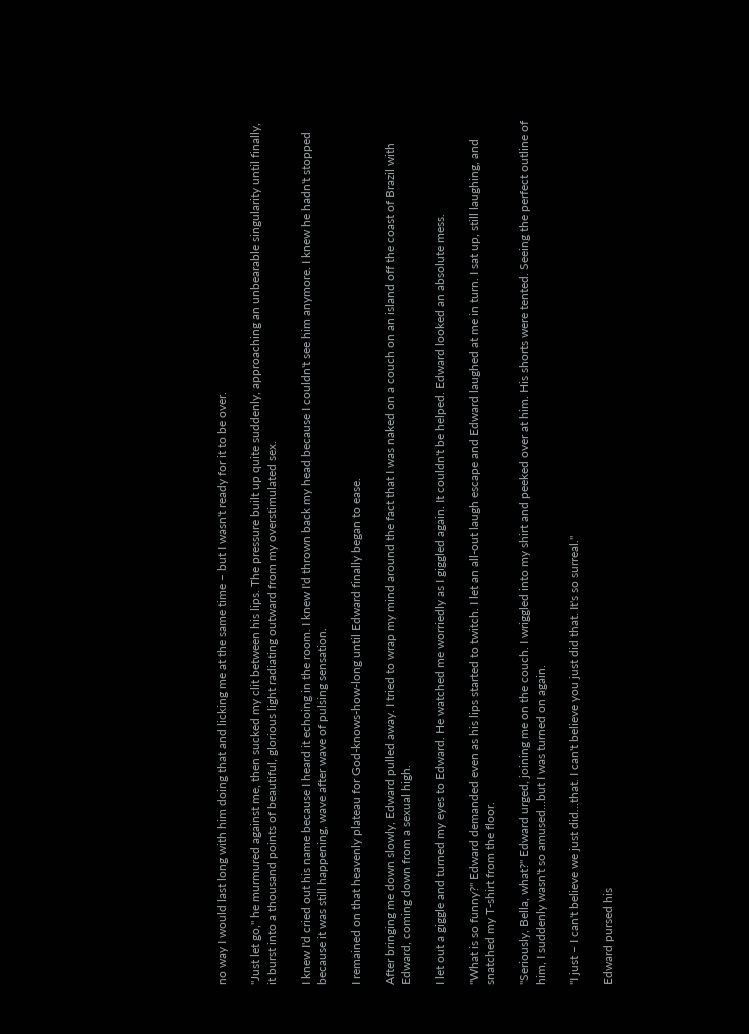no way I would last long with him doing that and licking me at the same time – but I wasn't ready for it to be over.

"Just let go," he murmured against me, then sucked my clit between his lips. The pressure built up quite suddenly, approaching an unbearable singularity until finally, it burst into a thousand points of beautiful, glorious light radiating outward from my overstimulated sex.

I knew I'd cried out his name because I heard it echoing in the room. I knew I'd thrown back my head because I couldn't see him anymore. I knew he hadn't stopped because it was still happening, wave after wave of pulsing sensation.

I remained on that heavenly plateau for God-knows-how-long until Edward finally began to ease.

After bringing me down slowly, Edward pulled away. I tried to wrap my mind around the fact that I was naked on a couch on an island off the coast of Brazil with Edward, coming down from a sexual high.

I let out a giggle and turned my eyes to Edward. He watched me worriedly as I giggled again. It couldn't be helped. Edward looked an absolute mess.

"What is so funny?" Edward demanded even as his lips started to twitch. I let an all-out laugh escape and Edward laughed at me in turn. I sat up, still laughing, and snatched my T-shirt from the floor.

"Seriously, Bella, what?" Edward urged, joining me on the couch. I wriggled into my shirt and peeked over at him. His shorts were tented. Seeing the perfect outline of him, I suddenly wasn't so amused...but I was turned on again.

"I just – I can't believe we just did...that. I can't believe you just did that. It's so surreal."

Edward pursed his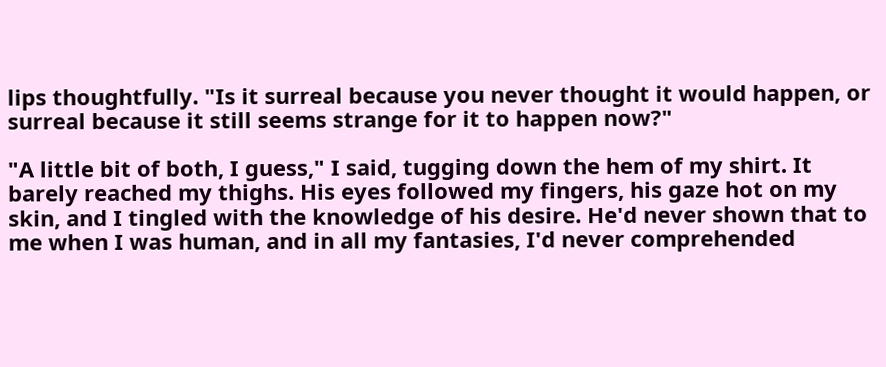lips thoughtfully. "Is it surreal because you never thought it would happen, or surreal because it still seems strange for it to happen now?"

"A little bit of both, I guess," I said, tugging down the hem of my shirt. It barely reached my thighs. His eyes followed my fingers, his gaze hot on my skin, and I tingled with the knowledge of his desire. He'd never shown that to me when I was human, and in all my fantasies, I'd never comprehended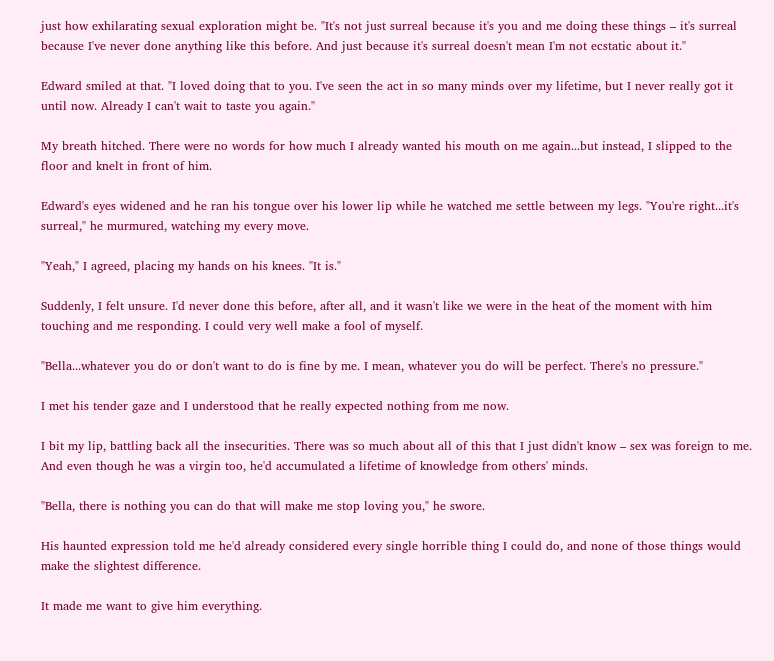just how exhilarating sexual exploration might be. "It's not just surreal because it's you and me doing these things – it's surreal because I've never done anything like this before. And just because it's surreal doesn't mean I'm not ecstatic about it."

Edward smiled at that. "I loved doing that to you. I've seen the act in so many minds over my lifetime, but I never really got it until now. Already I can't wait to taste you again."

My breath hitched. There were no words for how much I already wanted his mouth on me again...but instead, I slipped to the floor and knelt in front of him.

Edward's eyes widened and he ran his tongue over his lower lip while he watched me settle between my legs. "You're right...it's surreal," he murmured, watching my every move.

"Yeah," I agreed, placing my hands on his knees. "It is."

Suddenly, I felt unsure. I'd never done this before, after all, and it wasn't like we were in the heat of the moment with him touching and me responding. I could very well make a fool of myself.

"Bella...whatever you do or don't want to do is fine by me. I mean, whatever you do will be perfect. There's no pressure."

I met his tender gaze and I understood that he really expected nothing from me now.

I bit my lip, battling back all the insecurities. There was so much about all of this that I just didn't know – sex was foreign to me. And even though he was a virgin too, he'd accumulated a lifetime of knowledge from others' minds.

"Bella, there is nothing you can do that will make me stop loving you," he swore.

His haunted expression told me he'd already considered every single horrible thing I could do, and none of those things would make the slightest difference.

It made me want to give him everything.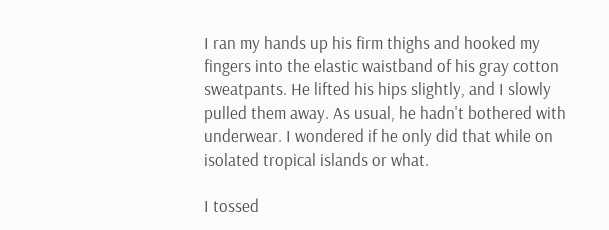I ran my hands up his firm thighs and hooked my fingers into the elastic waistband of his gray cotton sweatpants. He lifted his hips slightly, and I slowly pulled them away. As usual, he hadn't bothered with underwear. I wondered if he only did that while on isolated tropical islands or what.

I tossed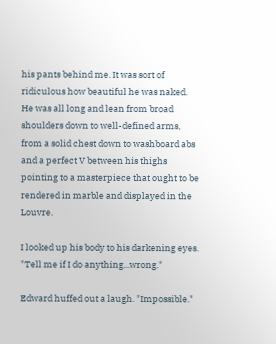his pants behind me. It was sort of ridiculous how beautiful he was naked. He was all long and lean from broad shoulders down to well-defined arms, from a solid chest down to washboard abs and a perfect V between his thighs pointing to a masterpiece that ought to be rendered in marble and displayed in the Louvre.

I looked up his body to his darkening eyes. "Tell me if I do anything...wrong."

Edward huffed out a laugh. "Impossible."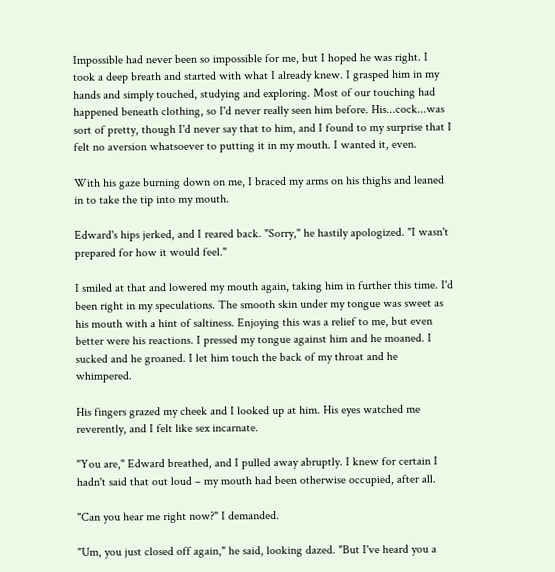Impossible had never been so impossible for me, but I hoped he was right. I took a deep breath and started with what I already knew. I grasped him in my hands and simply touched, studying and exploring. Most of our touching had happened beneath clothing, so I'd never really seen him before. His...cock...was sort of pretty, though I'd never say that to him, and I found to my surprise that I felt no aversion whatsoever to putting it in my mouth. I wanted it, even.

With his gaze burning down on me, I braced my arms on his thighs and leaned in to take the tip into my mouth.

Edward's hips jerked, and I reared back. "Sorry," he hastily apologized. "I wasn't prepared for how it would feel."

I smiled at that and lowered my mouth again, taking him in further this time. I'd been right in my speculations. The smooth skin under my tongue was sweet as his mouth with a hint of saltiness. Enjoying this was a relief to me, but even better were his reactions. I pressed my tongue against him and he moaned. I sucked and he groaned. I let him touch the back of my throat and he whimpered.

His fingers grazed my cheek and I looked up at him. His eyes watched me reverently, and I felt like sex incarnate.

"You are," Edward breathed, and I pulled away abruptly. I knew for certain I hadn't said that out loud – my mouth had been otherwise occupied, after all.

"Can you hear me right now?" I demanded.

"Um, you just closed off again," he said, looking dazed. "But I've heard you a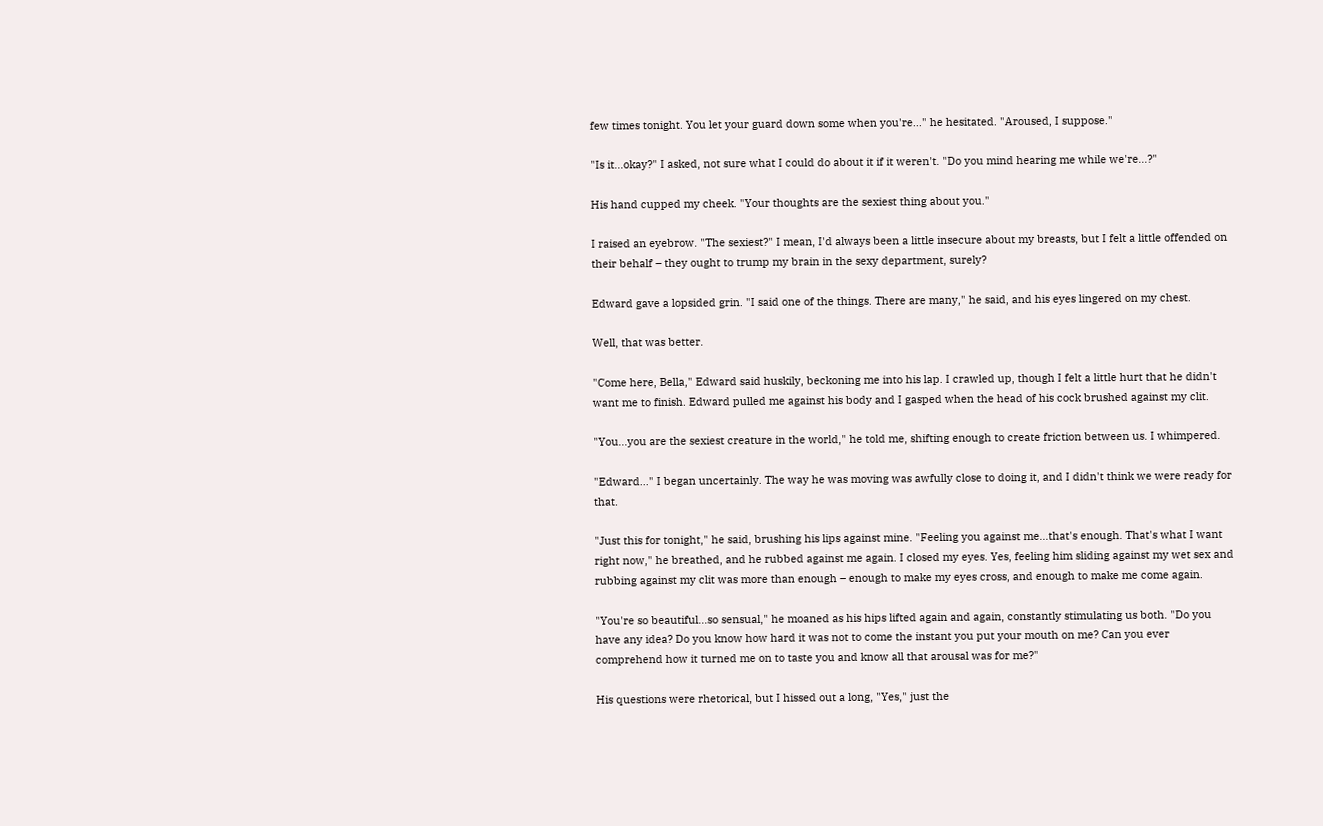few times tonight. You let your guard down some when you're..." he hesitated. "Aroused, I suppose."

"Is it...okay?" I asked, not sure what I could do about it if it weren't. "Do you mind hearing me while we're...?"

His hand cupped my cheek. "Your thoughts are the sexiest thing about you."

I raised an eyebrow. "The sexiest?" I mean, I'd always been a little insecure about my breasts, but I felt a little offended on their behalf – they ought to trump my brain in the sexy department, surely?

Edward gave a lopsided grin. "I said one of the things. There are many," he said, and his eyes lingered on my chest.

Well, that was better.

"Come here, Bella," Edward said huskily, beckoning me into his lap. I crawled up, though I felt a little hurt that he didn't want me to finish. Edward pulled me against his body and I gasped when the head of his cock brushed against my clit.

"You...you are the sexiest creature in the world," he told me, shifting enough to create friction between us. I whimpered.

"Edward..." I began uncertainly. The way he was moving was awfully close to doing it, and I didn't think we were ready for that.

"Just this for tonight," he said, brushing his lips against mine. "Feeling you against me...that's enough. That's what I want right now," he breathed, and he rubbed against me again. I closed my eyes. Yes, feeling him sliding against my wet sex and rubbing against my clit was more than enough – enough to make my eyes cross, and enough to make me come again.

"You're so beautiful...so sensual," he moaned as his hips lifted again and again, constantly stimulating us both. "Do you have any idea? Do you know how hard it was not to come the instant you put your mouth on me? Can you ever comprehend how it turned me on to taste you and know all that arousal was for me?"

His questions were rhetorical, but I hissed out a long, "Yes," just the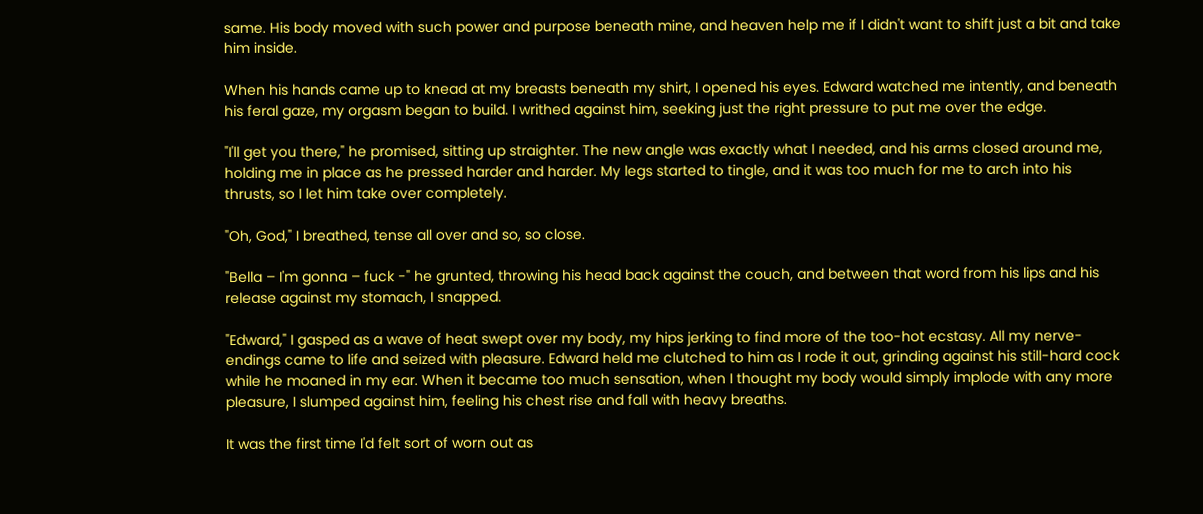same. His body moved with such power and purpose beneath mine, and heaven help me if I didn't want to shift just a bit and take him inside.

When his hands came up to knead at my breasts beneath my shirt, I opened his eyes. Edward watched me intently, and beneath his feral gaze, my orgasm began to build. I writhed against him, seeking just the right pressure to put me over the edge.

"I'll get you there," he promised, sitting up straighter. The new angle was exactly what I needed, and his arms closed around me, holding me in place as he pressed harder and harder. My legs started to tingle, and it was too much for me to arch into his thrusts, so I let him take over completely.

"Oh, God," I breathed, tense all over and so, so close.

"Bella – I'm gonna – fuck -" he grunted, throwing his head back against the couch, and between that word from his lips and his release against my stomach, I snapped.

"Edward," I gasped as a wave of heat swept over my body, my hips jerking to find more of the too-hot ecstasy. All my nerve-endings came to life and seized with pleasure. Edward held me clutched to him as I rode it out, grinding against his still-hard cock while he moaned in my ear. When it became too much sensation, when I thought my body would simply implode with any more pleasure, I slumped against him, feeling his chest rise and fall with heavy breaths.

It was the first time I'd felt sort of worn out as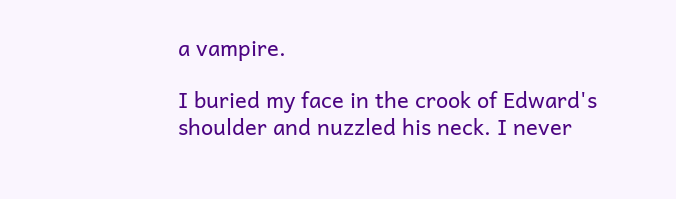a vampire.

I buried my face in the crook of Edward's shoulder and nuzzled his neck. I never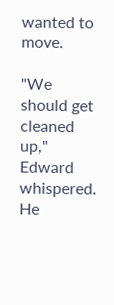wanted to move.

"We should get cleaned up," Edward whispered. He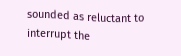sounded as reluctant to interrupt the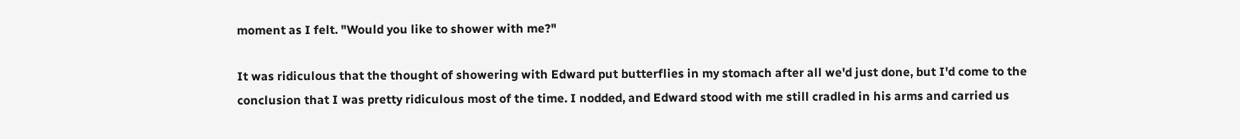moment as I felt. "Would you like to shower with me?"

It was ridiculous that the thought of showering with Edward put butterflies in my stomach after all we'd just done, but I'd come to the conclusion that I was pretty ridiculous most of the time. I nodded, and Edward stood with me still cradled in his arms and carried us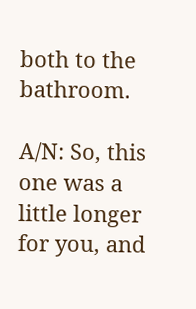both to the bathroom.

A/N: So, this one was a little longer for you, and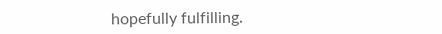hopefully fulfilling.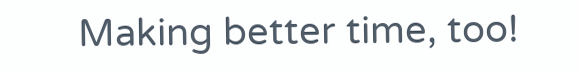Making better time, too!